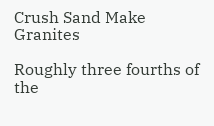Crush Sand Make Granites

Roughly three fourths of the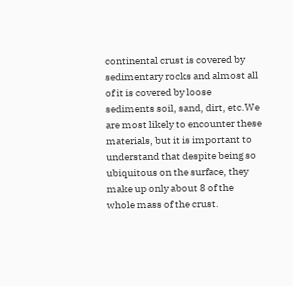continental crust is covered by sedimentary rocks and almost all of it is covered by loose sediments soil, sand, dirt, etc.We are most likely to encounter these materials, but it is important to understand that despite being so ubiquitous on the surface, they make up only about 8 of the whole mass of the crust.